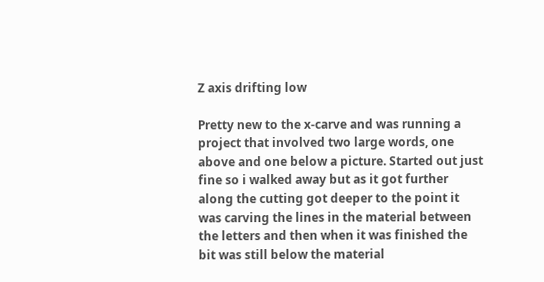Z axis drifting low

Pretty new to the x-carve and was running a project that involved two large words, one above and one below a picture. Started out just fine so i walked away but as it got further along the cutting got deeper to the point it was carving the lines in the material between the letters and then when it was finished the bit was still below the material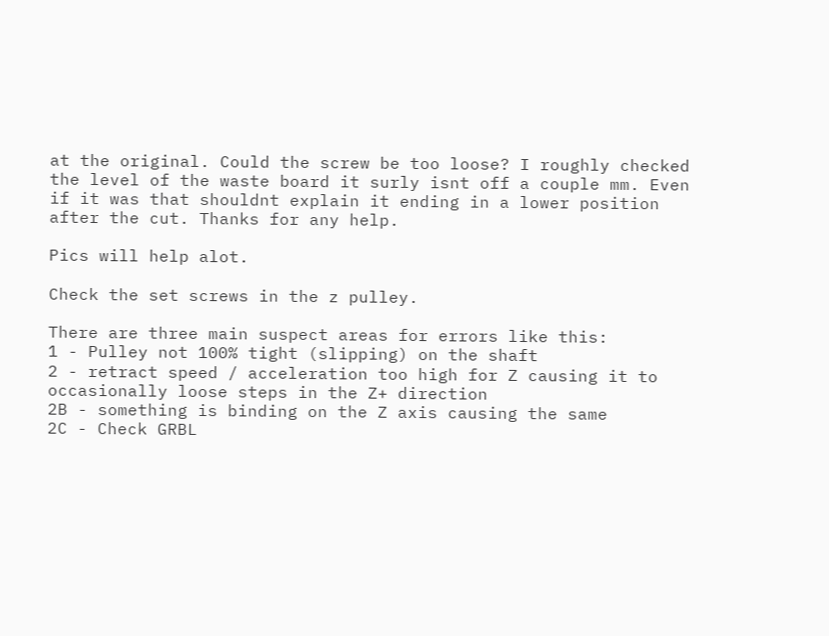at the original. Could the screw be too loose? I roughly checked the level of the waste board it surly isnt off a couple mm. Even if it was that shouldnt explain it ending in a lower position after the cut. Thanks for any help.

Pics will help alot.

Check the set screws in the z pulley.

There are three main suspect areas for errors like this:
1 - Pulley not 100% tight (slipping) on the shaft
2 - retract speed / acceleration too high for Z causing it to occasionally loose steps in the Z+ direction
2B - something is binding on the Z axis causing the same
2C - Check GRBL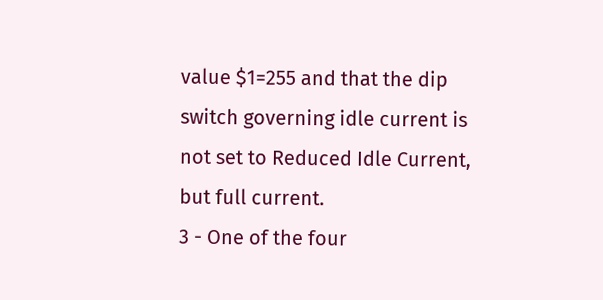value $1=255 and that the dip switch governing idle current is not set to Reduced Idle Current, but full current.
3 - One of the four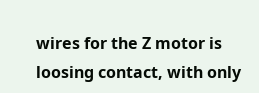wires for the Z motor is loosing contact, with only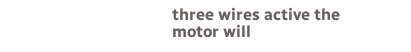three wires active the motor will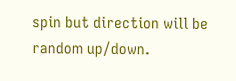spin but direction will be random up/down.